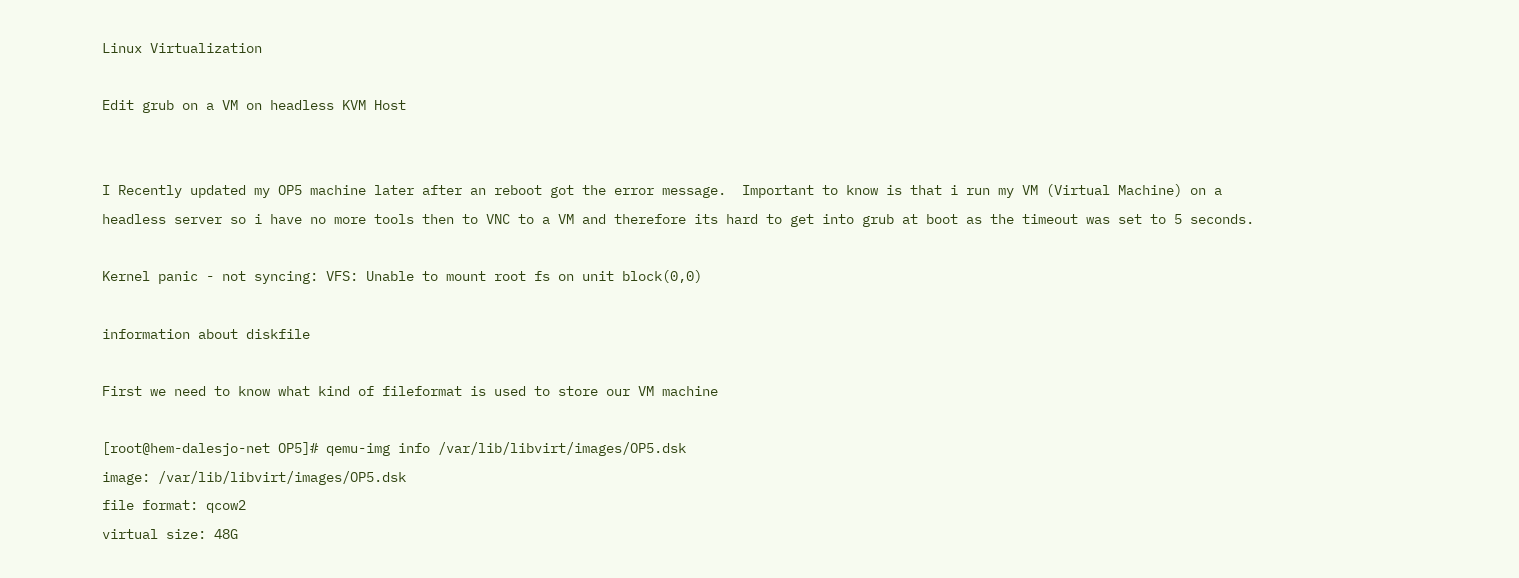Linux Virtualization

Edit grub on a VM on headless KVM Host


I Recently updated my OP5 machine later after an reboot got the error message.  Important to know is that i run my VM (Virtual Machine) on a headless server so i have no more tools then to VNC to a VM and therefore its hard to get into grub at boot as the timeout was set to 5 seconds.

Kernel panic - not syncing: VFS: Unable to mount root fs on unit block(0,0)

information about diskfile

First we need to know what kind of fileformat is used to store our VM machine

[root@hem-dalesjo-net OP5]# qemu-img info /var/lib/libvirt/images/OP5.dsk
image: /var/lib/libvirt/images/OP5.dsk
file format: qcow2
virtual size: 48G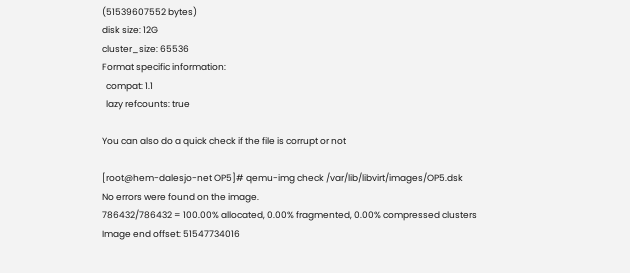(51539607552 bytes)
disk size: 12G
cluster_size: 65536
Format specific information:
  compat: 1.1
  lazy refcounts: true

You can also do a quick check if the file is corrupt or not

[root@hem-dalesjo-net OP5]# qemu-img check /var/lib/libvirt/images/OP5.dsk
No errors were found on the image.
786432/786432 = 100.00% allocated, 0.00% fragmented, 0.00% compressed clusters
Image end offset: 51547734016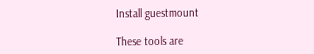Install guestmount

These tools are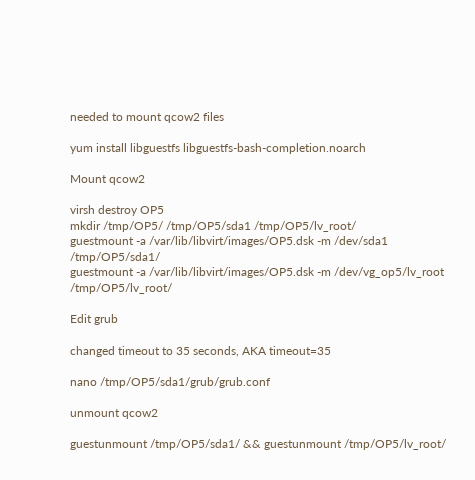needed to mount qcow2 files

yum install libguestfs libguestfs-bash-completion.noarch

Mount qcow2

virsh destroy OP5
mkdir /tmp/OP5/ /tmp/OP5/sda1 /tmp/OP5/lv_root/
guestmount -a /var/lib/libvirt/images/OP5.dsk -m /dev/sda1 /tmp/OP5/sda1/
guestmount -a /var/lib/libvirt/images/OP5.dsk -m /dev/vg_op5/lv_root /tmp/OP5/lv_root/

Edit grub

changed timeout to 35 seconds, AKA timeout=35

nano /tmp/OP5/sda1/grub/grub.conf

unmount qcow2

guestunmount /tmp/OP5/sda1/ && guestunmount /tmp/OP5/lv_root/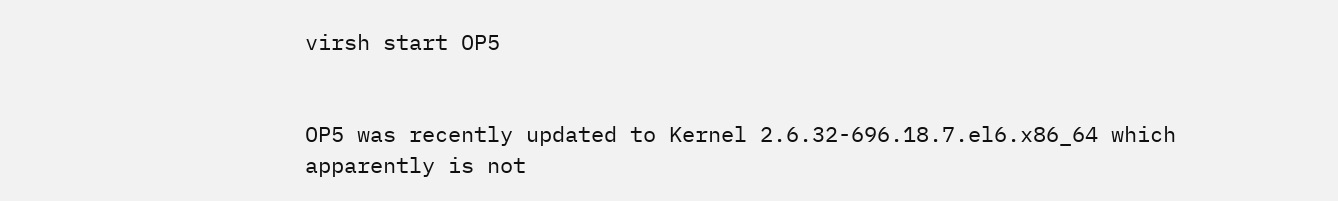virsh start OP5


OP5 was recently updated to Kernel 2.6.32-696.18.7.el6.x86_64 which apparently is not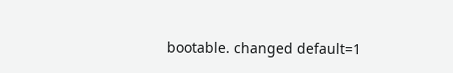bootable. changed default=1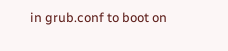in grub.conf to boot on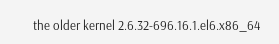the older kernel 2.6.32-696.16.1.el6.x86_64